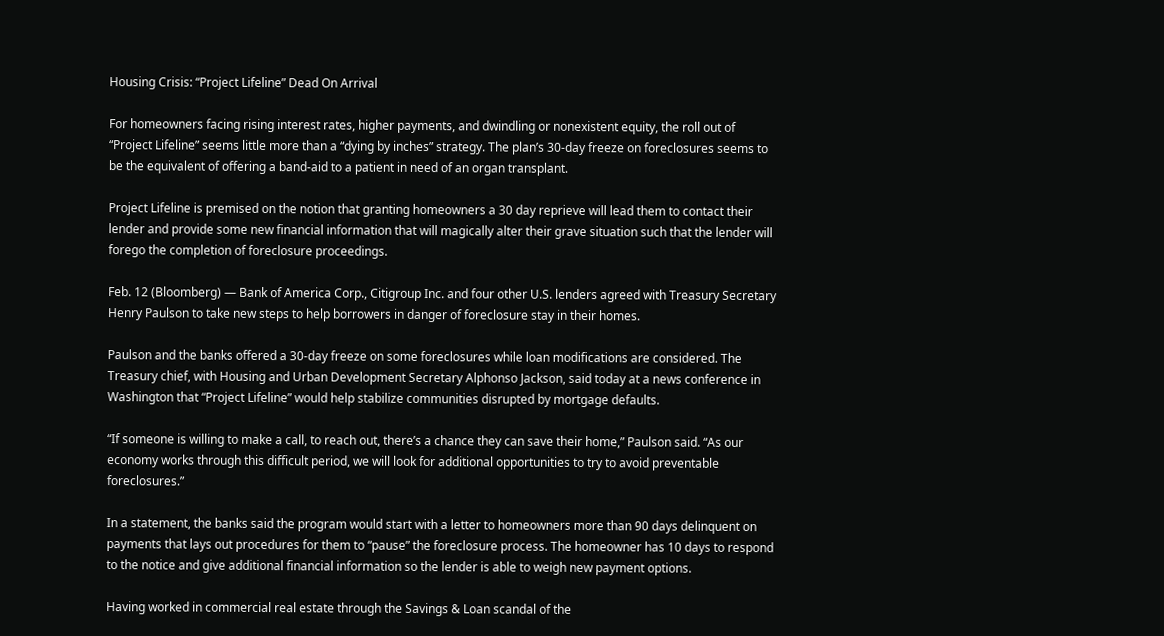Housing Crisis: “Project Lifeline” Dead On Arrival

For homeowners facing rising interest rates, higher payments, and dwindling or nonexistent equity, the roll out of “Project Lifeline” seems little more than a “dying by inches” strategy. The plan’s 30-day freeze on foreclosures seems to be the equivalent of offering a band-aid to a patient in need of an organ transplant.

Project Lifeline is premised on the notion that granting homeowners a 30 day reprieve will lead them to contact their lender and provide some new financial information that will magically alter their grave situation such that the lender will forego the completion of foreclosure proceedings.

Feb. 12 (Bloomberg) — Bank of America Corp., Citigroup Inc. and four other U.S. lenders agreed with Treasury Secretary Henry Paulson to take new steps to help borrowers in danger of foreclosure stay in their homes.

Paulson and the banks offered a 30-day freeze on some foreclosures while loan modifications are considered. The Treasury chief, with Housing and Urban Development Secretary Alphonso Jackson, said today at a news conference in Washington that “Project Lifeline” would help stabilize communities disrupted by mortgage defaults.

“If someone is willing to make a call, to reach out, there’s a chance they can save their home,” Paulson said. “As our economy works through this difficult period, we will look for additional opportunities to try to avoid preventable foreclosures.”

In a statement, the banks said the program would start with a letter to homeowners more than 90 days delinquent on payments that lays out procedures for them to “pause” the foreclosure process. The homeowner has 10 days to respond to the notice and give additional financial information so the lender is able to weigh new payment options.

Having worked in commercial real estate through the Savings & Loan scandal of the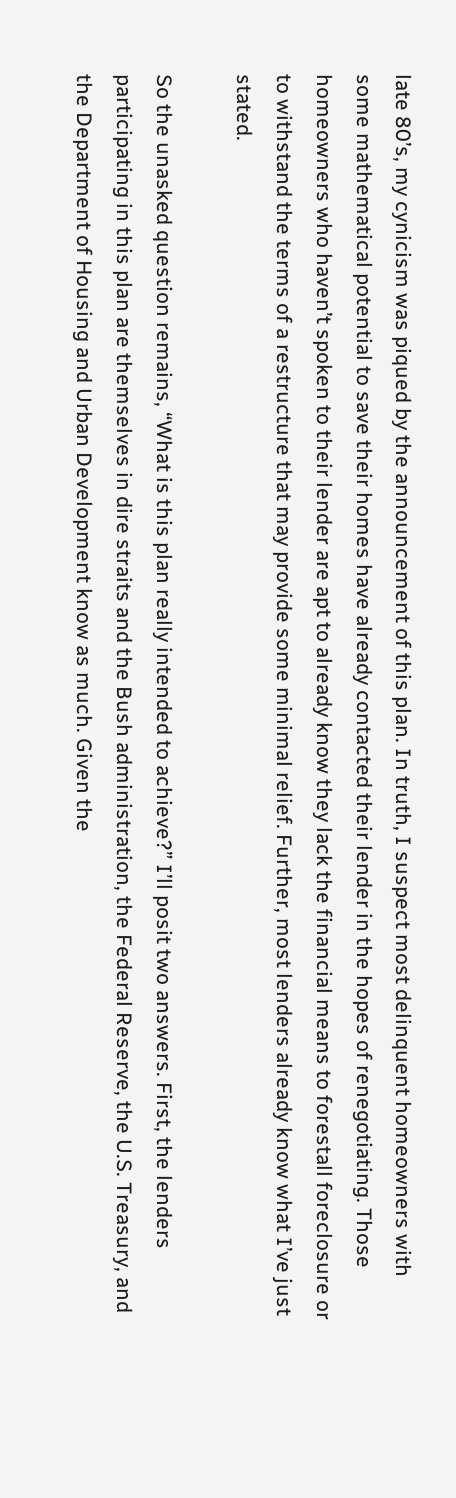late 80’s, my cynicism was piqued by the announcement of this plan. In truth, I suspect most delinquent homeowners with some mathematical potential to save their homes have already contacted their lender in the hopes of renegotiating. Those homeowners who haven’t spoken to their lender are apt to already know they lack the financial means to forestall foreclosure or to withstand the terms of a restructure that may provide some minimal relief. Further, most lenders already know what I’ve just stated.

So the unasked question remains, “What is this plan really intended to achieve?” I’ll posit two answers. First, the lenders participating in this plan are themselves in dire straits and the Bush administration, the Federal Reserve, the U.S. Treasury, and the Department of Housing and Urban Development know as much. Given the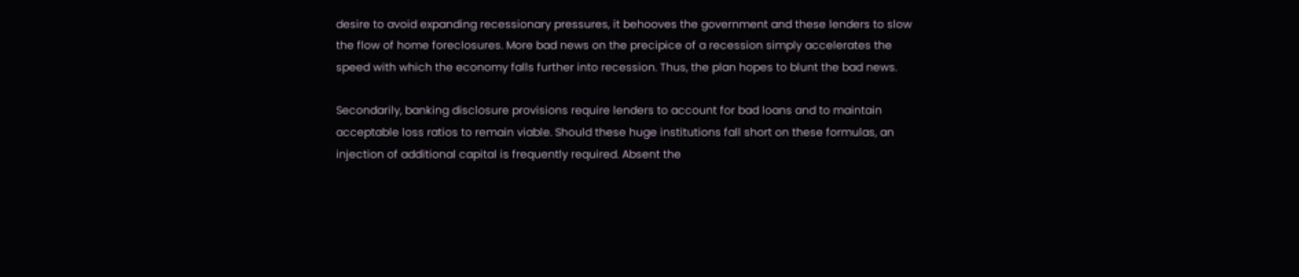desire to avoid expanding recessionary pressures, it behooves the government and these lenders to slow the flow of home foreclosures. More bad news on the precipice of a recession simply accelerates the speed with which the economy falls further into recession. Thus, the plan hopes to blunt the bad news.

Secondarily, banking disclosure provisions require lenders to account for bad loans and to maintain acceptable loss ratios to remain viable. Should these huge institutions fall short on these formulas, an injection of additional capital is frequently required. Absent the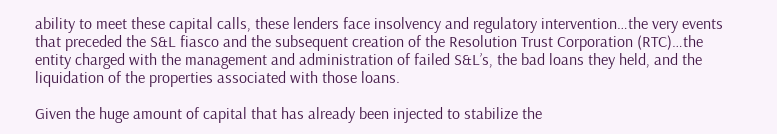ability to meet these capital calls, these lenders face insolvency and regulatory intervention…the very events that preceded the S&L fiasco and the subsequent creation of the Resolution Trust Corporation (RTC)…the entity charged with the management and administration of failed S&L’s, the bad loans they held, and the liquidation of the properties associated with those loans.

Given the huge amount of capital that has already been injected to stabilize the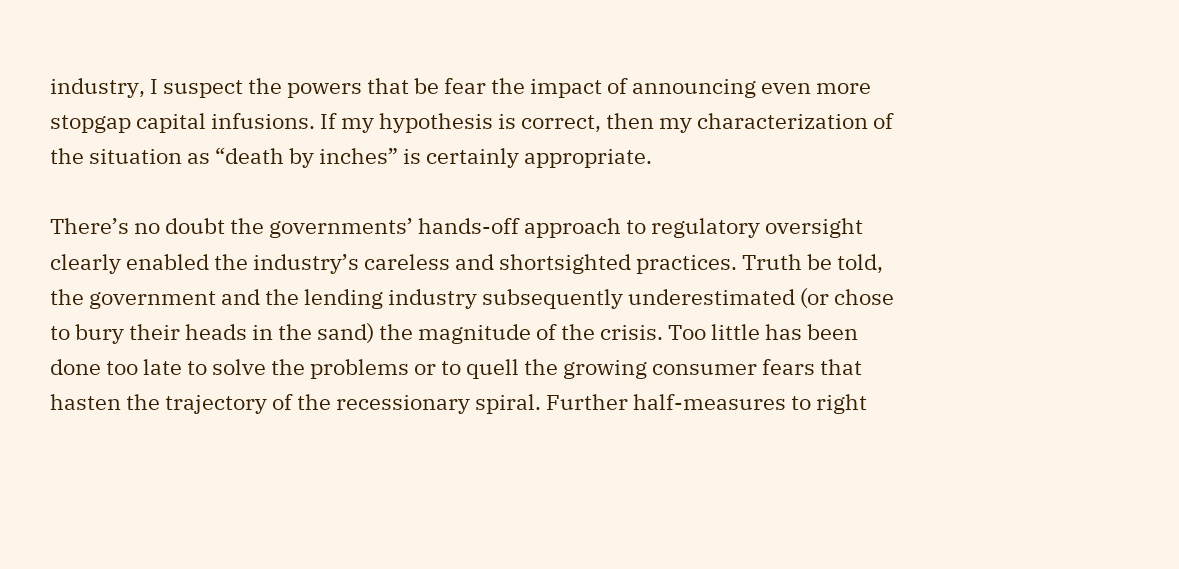industry, I suspect the powers that be fear the impact of announcing even more stopgap capital infusions. If my hypothesis is correct, then my characterization of the situation as “death by inches” is certainly appropriate.

There’s no doubt the governments’ hands-off approach to regulatory oversight clearly enabled the industry’s careless and shortsighted practices. Truth be told, the government and the lending industry subsequently underestimated (or chose to bury their heads in the sand) the magnitude of the crisis. Too little has been done too late to solve the problems or to quell the growing consumer fears that hasten the trajectory of the recessionary spiral. Further half-measures to right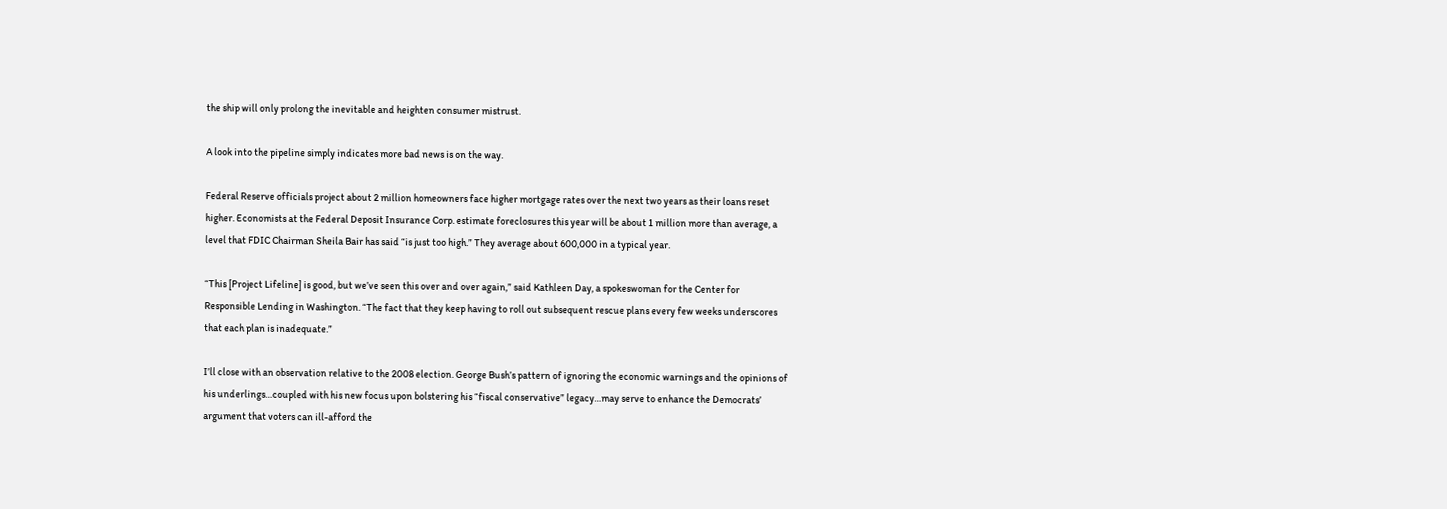the ship will only prolong the inevitable and heighten consumer mistrust.

A look into the pipeline simply indicates more bad news is on the way.

Federal Reserve officials project about 2 million homeowners face higher mortgage rates over the next two years as their loans reset higher. Economists at the Federal Deposit Insurance Corp. estimate foreclosures this year will be about 1 million more than average, a level that FDIC Chairman Sheila Bair has said “is just too high.” They average about 600,000 in a typical year.

“This [Project Lifeline] is good, but we’ve seen this over and over again,” said Kathleen Day, a spokeswoman for the Center for Responsible Lending in Washington. “The fact that they keep having to roll out subsequent rescue plans every few weeks underscores that each plan is inadequate.”

I’ll close with an observation relative to the 2008 election. George Bush’s pattern of ignoring the economic warnings and the opinions of his underlings…coupled with his new focus upon bolstering his “fiscal conservative” legacy…may serve to enhance the Democrats’ argument that voters can ill-afford the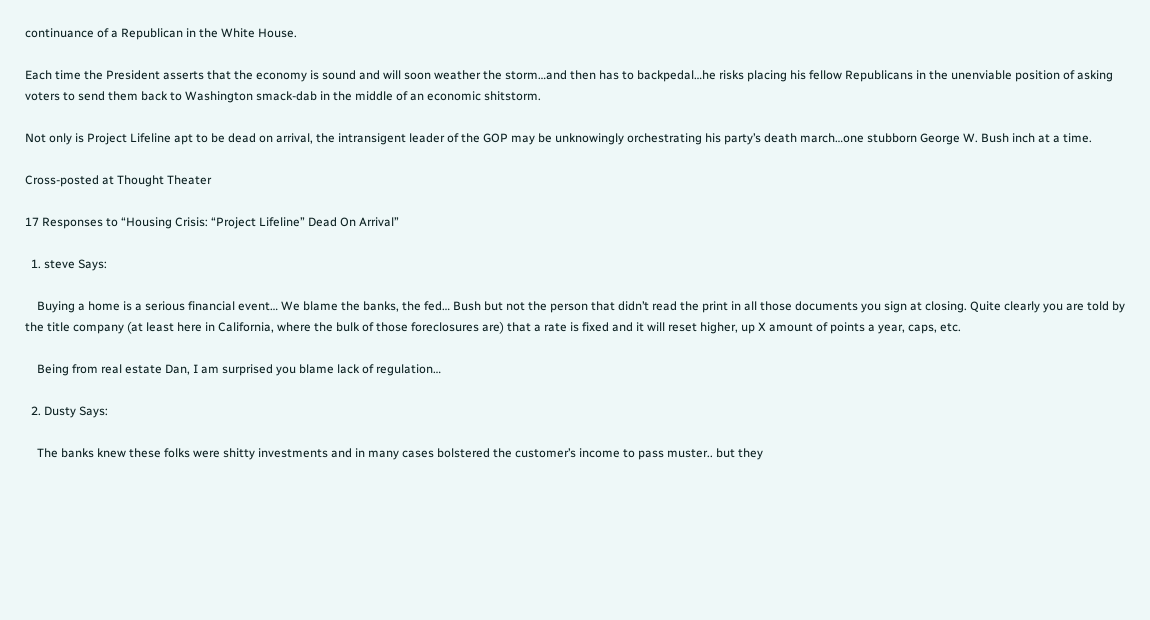continuance of a Republican in the White House.

Each time the President asserts that the economy is sound and will soon weather the storm…and then has to backpedal…he risks placing his fellow Republicans in the unenviable position of asking voters to send them back to Washington smack-dab in the middle of an economic shitstorm.

Not only is Project Lifeline apt to be dead on arrival, the intransigent leader of the GOP may be unknowingly orchestrating his party’s death march…one stubborn George W. Bush inch at a time.

Cross-posted at Thought Theater

17 Responses to “Housing Crisis: “Project Lifeline” Dead On Arrival”

  1. steve Says:

    Buying a home is a serious financial event… We blame the banks, the fed… Bush but not the person that didn’t read the print in all those documents you sign at closing. Quite clearly you are told by the title company (at least here in California, where the bulk of those foreclosures are) that a rate is fixed and it will reset higher, up X amount of points a year, caps, etc.

    Being from real estate Dan, I am surprised you blame lack of regulation…

  2. Dusty Says:

    The banks knew these folks were shitty investments and in many cases bolstered the customer’s income to pass muster.. but they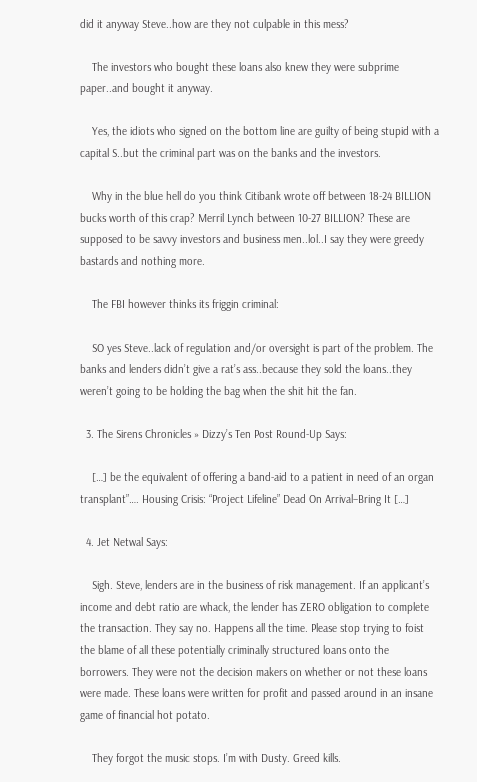did it anyway Steve..how are they not culpable in this mess?

    The investors who bought these loans also knew they were subprime paper..and bought it anyway.

    Yes, the idiots who signed on the bottom line are guilty of being stupid with a capital S..but the criminal part was on the banks and the investors.

    Why in the blue hell do you think Citibank wrote off between 18-24 BILLION bucks worth of this crap? Merril Lynch between 10-27 BILLION? These are supposed to be savvy investors and business men..lol..I say they were greedy bastards and nothing more.

    The FBI however thinks its friggin criminal:

    SO yes Steve..lack of regulation and/or oversight is part of the problem. The banks and lenders didn’t give a rat’s ass..because they sold the loans..they weren’t going to be holding the bag when the shit hit the fan.

  3. The Sirens Chronicles » Dizzy’s Ten Post Round-Up Says:

    […] be the equivalent of offering a band-aid to a patient in need of an organ transplant”…. Housing Crisis: “Project Lifeline” Dead On Arrival–Bring It […]

  4. Jet Netwal Says:

    Sigh. Steve, lenders are in the business of risk management. If an applicant’s income and debt ratio are whack, the lender has ZERO obligation to complete the transaction. They say no. Happens all the time. Please stop trying to foist the blame of all these potentially criminally structured loans onto the borrowers. They were not the decision makers on whether or not these loans were made. These loans were written for profit and passed around in an insane game of financial hot potato.

    They forgot the music stops. I’m with Dusty. Greed kills.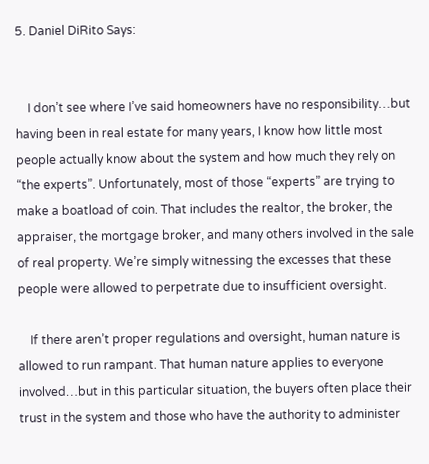5. Daniel DiRito Says:


    I don’t see where I’ve said homeowners have no responsibility…but having been in real estate for many years, I know how little most people actually know about the system and how much they rely on “the experts”. Unfortunately, most of those “experts” are trying to make a boatload of coin. That includes the realtor, the broker, the appraiser, the mortgage broker, and many others involved in the sale of real property. We’re simply witnessing the excesses that these people were allowed to perpetrate due to insufficient oversight.

    If there aren’t proper regulations and oversight, human nature is allowed to run rampant. That human nature applies to everyone involved…but in this particular situation, the buyers often place their trust in the system and those who have the authority to administer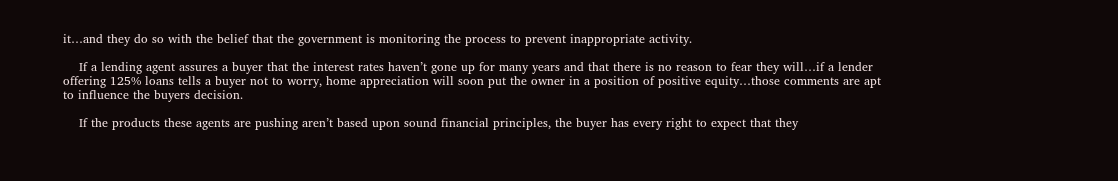it…and they do so with the belief that the government is monitoring the process to prevent inappropriate activity.

    If a lending agent assures a buyer that the interest rates haven’t gone up for many years and that there is no reason to fear they will…if a lender offering 125% loans tells a buyer not to worry, home appreciation will soon put the owner in a position of positive equity…those comments are apt to influence the buyers decision.

    If the products these agents are pushing aren’t based upon sound financial principles, the buyer has every right to expect that they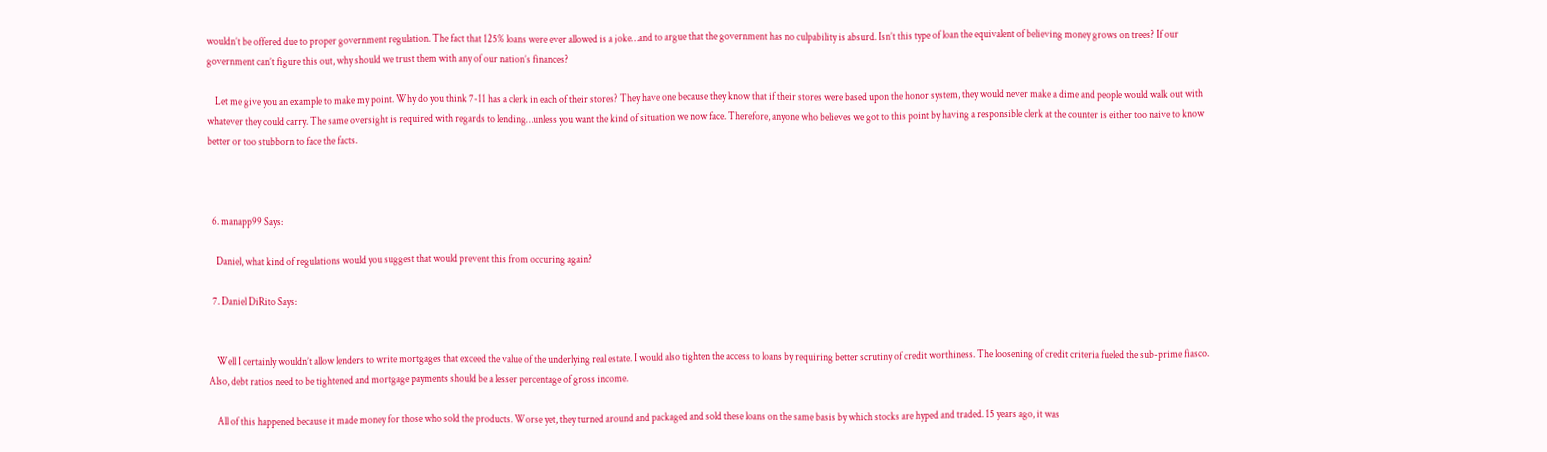wouldn’t be offered due to proper government regulation. The fact that 125% loans were ever allowed is a joke…and to argue that the government has no culpability is absurd. Isn’t this type of loan the equivalent of believing money grows on trees? If our government can’t figure this out, why should we trust them with any of our nation’s finances?

    Let me give you an example to make my point. Why do you think 7-11 has a clerk in each of their stores? They have one because they know that if their stores were based upon the honor system, they would never make a dime and people would walk out with whatever they could carry. The same oversight is required with regards to lending…unless you want the kind of situation we now face. Therefore, anyone who believes we got to this point by having a responsible clerk at the counter is either too naive to know better or too stubborn to face the facts.



  6. manapp99 Says:

    Daniel, what kind of regulations would you suggest that would prevent this from occuring again?

  7. Daniel DiRito Says:


    Well I certainly wouldn’t allow lenders to write mortgages that exceed the value of the underlying real estate. I would also tighten the access to loans by requiring better scrutiny of credit worthiness. The loosening of credit criteria fueled the sub-prime fiasco. Also, debt ratios need to be tightened and mortgage payments should be a lesser percentage of gross income.

    All of this happened because it made money for those who sold the products. Worse yet, they turned around and packaged and sold these loans on the same basis by which stocks are hyped and traded. 15 years ago, it was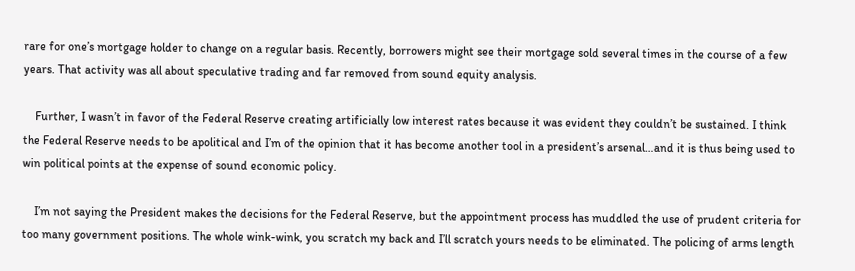rare for one’s mortgage holder to change on a regular basis. Recently, borrowers might see their mortgage sold several times in the course of a few years. That activity was all about speculative trading and far removed from sound equity analysis.

    Further, I wasn’t in favor of the Federal Reserve creating artificially low interest rates because it was evident they couldn’t be sustained. I think the Federal Reserve needs to be apolitical and I’m of the opinion that it has become another tool in a president’s arsenal…and it is thus being used to win political points at the expense of sound economic policy.

    I’m not saying the President makes the decisions for the Federal Reserve, but the appointment process has muddled the use of prudent criteria for too many government positions. The whole wink-wink, you scratch my back and I’ll scratch yours needs to be eliminated. The policing of arms length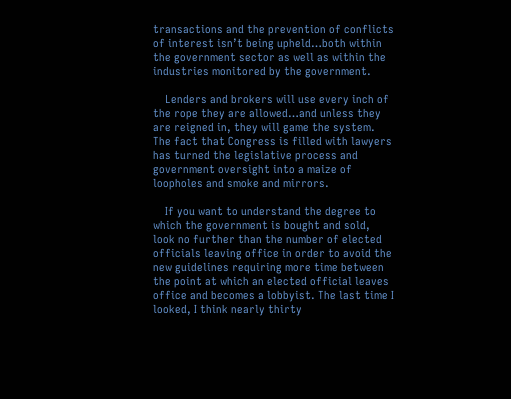transactions and the prevention of conflicts of interest isn’t being upheld…both within the government sector as well as within the industries monitored by the government.

    Lenders and brokers will use every inch of the rope they are allowed…and unless they are reigned in, they will game the system. The fact that Congress is filled with lawyers has turned the legislative process and government oversight into a maize of loopholes and smoke and mirrors.

    If you want to understand the degree to which the government is bought and sold, look no further than the number of elected officials leaving office in order to avoid the new guidelines requiring more time between the point at which an elected official leaves office and becomes a lobbyist. The last time I looked, I think nearly thirty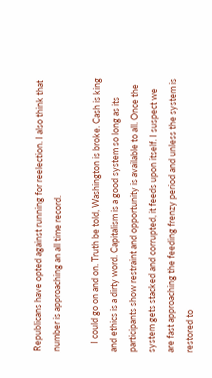Republicans have opted against running for reelection. I also think that number is approaching an all time record.

    I could go on and on. Truth be told, Washington is broke. Cash is king and ethics is a dirty word. Capitalism is a good system so long as its participants show restraint and opportunity is available to all. Once the system gets stacked and corrupted, it feeds upon itself. I suspect we are fast approaching the feeding frenzy period and unless the system is restored to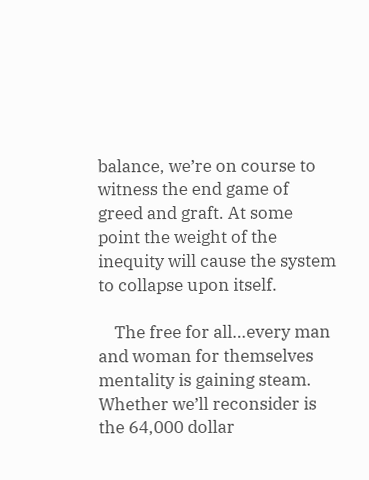balance, we’re on course to witness the end game of greed and graft. At some point the weight of the inequity will cause the system to collapse upon itself.

    The free for all…every man and woman for themselves mentality is gaining steam. Whether we’ll reconsider is the 64,000 dollar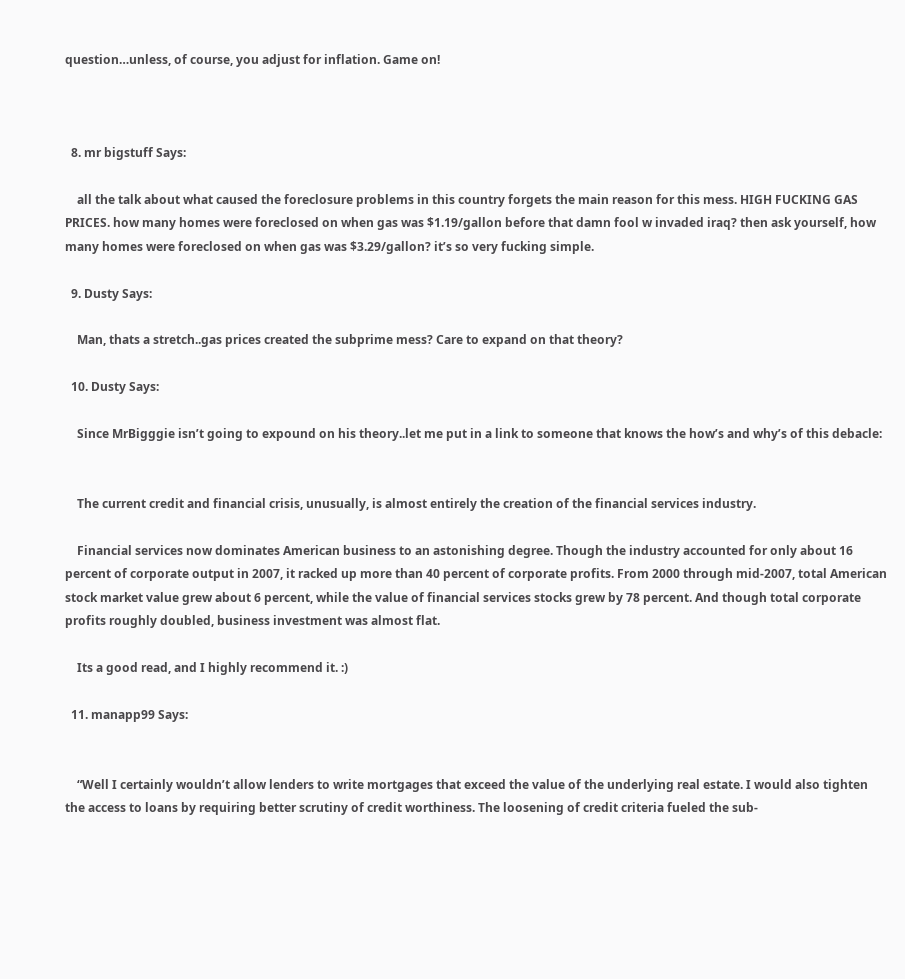question…unless, of course, you adjust for inflation. Game on!



  8. mr bigstuff Says:

    all the talk about what caused the foreclosure problems in this country forgets the main reason for this mess. HIGH FUCKING GAS PRICES. how many homes were foreclosed on when gas was $1.19/gallon before that damn fool w invaded iraq? then ask yourself, how many homes were foreclosed on when gas was $3.29/gallon? it’s so very fucking simple.

  9. Dusty Says:

    Man, thats a stretch..gas prices created the subprime mess? Care to expand on that theory?

  10. Dusty Says:

    Since MrBigggie isn’t going to expound on his theory..let me put in a link to someone that knows the how’s and why’s of this debacle:


    The current credit and financial crisis, unusually, is almost entirely the creation of the financial services industry.

    Financial services now dominates American business to an astonishing degree. Though the industry accounted for only about 16 percent of corporate output in 2007, it racked up more than 40 percent of corporate profits. From 2000 through mid-2007, total American stock market value grew about 6 percent, while the value of financial services stocks grew by 78 percent. And though total corporate profits roughly doubled, business investment was almost flat.

    Its a good read, and I highly recommend it. :)

  11. manapp99 Says:


    “Well I certainly wouldn’t allow lenders to write mortgages that exceed the value of the underlying real estate. I would also tighten the access to loans by requiring better scrutiny of credit worthiness. The loosening of credit criteria fueled the sub-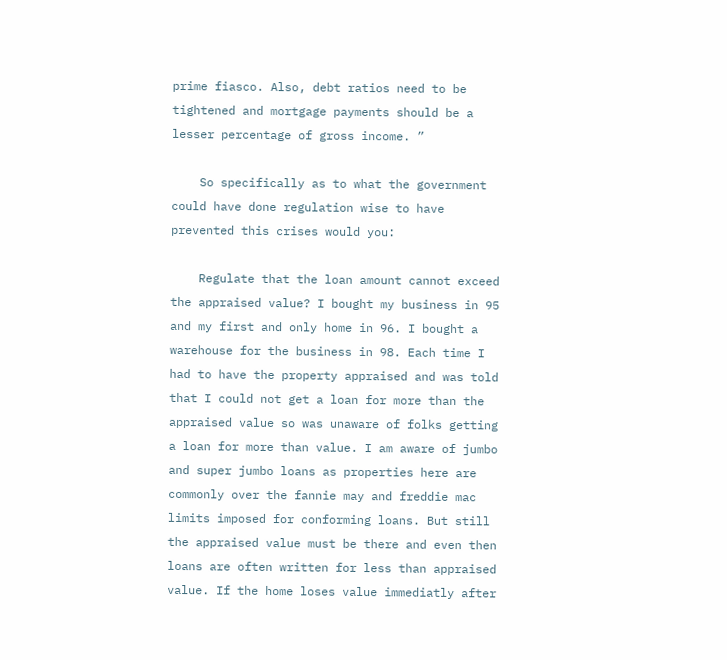prime fiasco. Also, debt ratios need to be tightened and mortgage payments should be a lesser percentage of gross income. ”

    So specifically as to what the government could have done regulation wise to have prevented this crises would you:

    Regulate that the loan amount cannot exceed the appraised value? I bought my business in 95 and my first and only home in 96. I bought a warehouse for the business in 98. Each time I had to have the property appraised and was told that I could not get a loan for more than the appraised value so was unaware of folks getting a loan for more than value. I am aware of jumbo and super jumbo loans as properties here are commonly over the fannie may and freddie mac limits imposed for conforming loans. But still the appraised value must be there and even then loans are often written for less than appraised value. If the home loses value immediatly after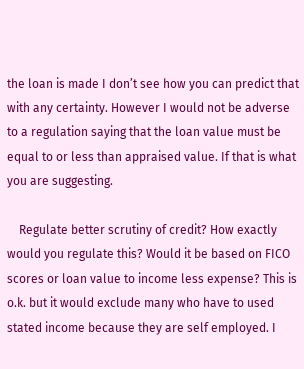the loan is made I don’t see how you can predict that with any certainty. However I would not be adverse to a regulation saying that the loan value must be equal to or less than appraised value. If that is what you are suggesting.

    Regulate better scrutiny of credit? How exactly would you regulate this? Would it be based on FICO scores or loan value to income less expense? This is o.k. but it would exclude many who have to used stated income because they are self employed. I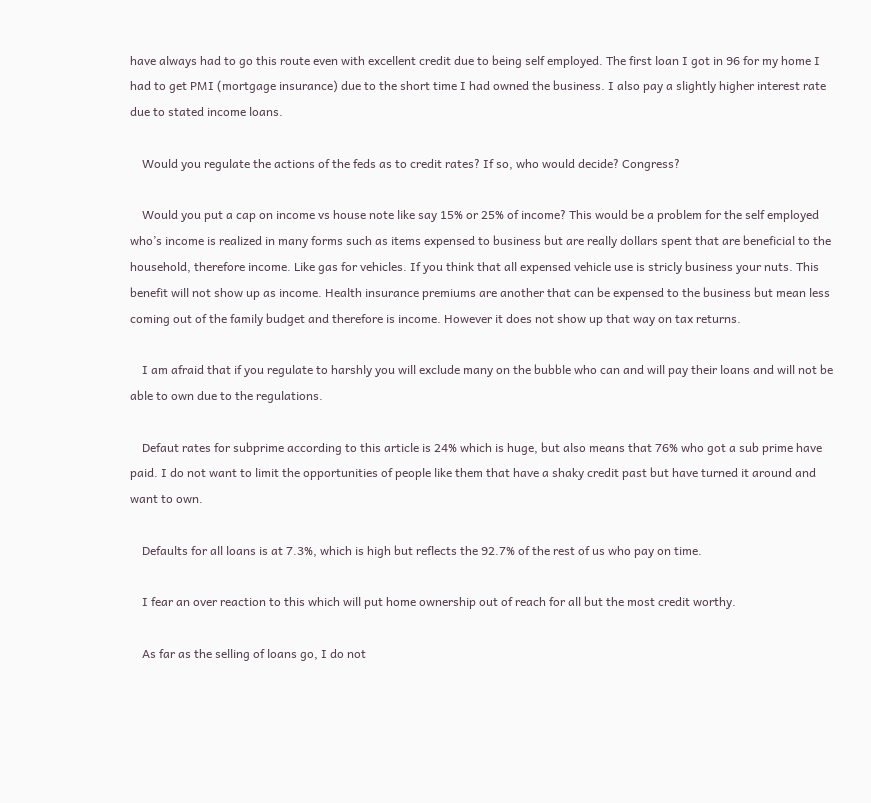have always had to go this route even with excellent credit due to being self employed. The first loan I got in 96 for my home I had to get PMI (mortgage insurance) due to the short time I had owned the business. I also pay a slightly higher interest rate due to stated income loans.

    Would you regulate the actions of the feds as to credit rates? If so, who would decide? Congress?

    Would you put a cap on income vs house note like say 15% or 25% of income? This would be a problem for the self employed who’s income is realized in many forms such as items expensed to business but are really dollars spent that are beneficial to the household, therefore income. Like gas for vehicles. If you think that all expensed vehicle use is stricly business your nuts. This benefit will not show up as income. Health insurance premiums are another that can be expensed to the business but mean less coming out of the family budget and therefore is income. However it does not show up that way on tax returns.

    I am afraid that if you regulate to harshly you will exclude many on the bubble who can and will pay their loans and will not be able to own due to the regulations.

    Defaut rates for subprime according to this article is 24% which is huge, but also means that 76% who got a sub prime have paid. I do not want to limit the opportunities of people like them that have a shaky credit past but have turned it around and want to own.

    Defaults for all loans is at 7.3%, which is high but reflects the 92.7% of the rest of us who pay on time.

    I fear an over reaction to this which will put home ownership out of reach for all but the most credit worthy.

    As far as the selling of loans go, I do not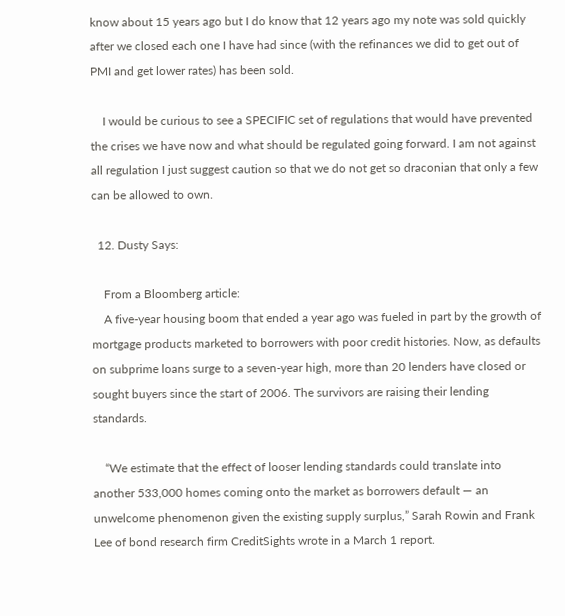know about 15 years ago but I do know that 12 years ago my note was sold quickly after we closed each one I have had since (with the refinances we did to get out of PMI and get lower rates) has been sold.

    I would be curious to see a SPECIFIC set of regulations that would have prevented the crises we have now and what should be regulated going forward. I am not against all regulation I just suggest caution so that we do not get so draconian that only a few can be allowed to own.

  12. Dusty Says:

    From a Bloomberg article:
    A five-year housing boom that ended a year ago was fueled in part by the growth of mortgage products marketed to borrowers with poor credit histories. Now, as defaults on subprime loans surge to a seven-year high, more than 20 lenders have closed or sought buyers since the start of 2006. The survivors are raising their lending standards.

    “We estimate that the effect of looser lending standards could translate into another 533,000 homes coming onto the market as borrowers default — an unwelcome phenomenon given the existing supply surplus,” Sarah Rowin and Frank Lee of bond research firm CreditSights wrote in a March 1 report.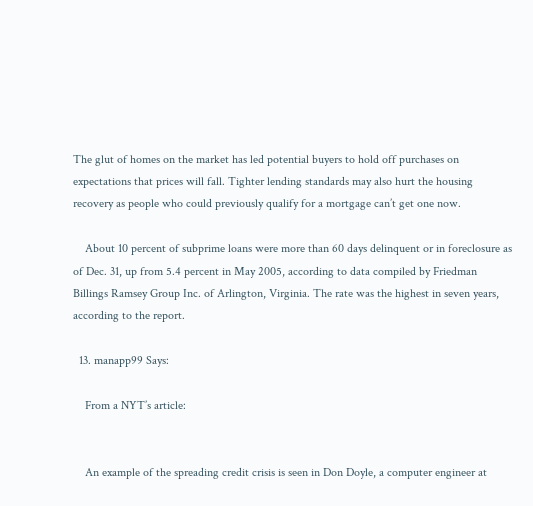The glut of homes on the market has led potential buyers to hold off purchases on expectations that prices will fall. Tighter lending standards may also hurt the housing recovery as people who could previously qualify for a mortgage can’t get one now.

    About 10 percent of subprime loans were more than 60 days delinquent or in foreclosure as of Dec. 31, up from 5.4 percent in May 2005, according to data compiled by Friedman Billings Ramsey Group Inc. of Arlington, Virginia. The rate was the highest in seven years, according to the report.

  13. manapp99 Says:

    From a NYT’s article:


    An example of the spreading credit crisis is seen in Don Doyle, a computer engineer at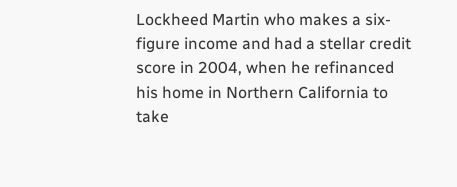Lockheed Martin who makes a six-figure income and had a stellar credit score in 2004, when he refinanced his home in Northern California to take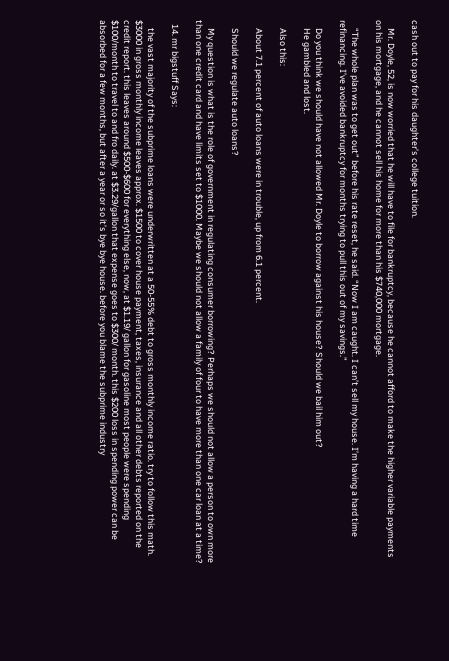cash out to pay for his daughter’s college tuition.

    Mr. Doyle, 52, is now worried that he will have to file for bankruptcy, because he cannot afford to make the higher variable payments on his mortgage, and he cannot sell his home for more than his $740,000 mortgage.

    “The whole plan was to get out” before his rate reset, he said. “Now I am caught. I can’t sell my house. I’m having a hard time refinancing. I’ve avoided bankruptcy for months trying to pull this out of my savings.”

    Do you think we should have not allowed Mr. Doyle to borrow against his house? Should we bail him out?
    He gambled and lost.

    Also this:

    About 7.1 percent of auto loans were in trouble, up from 6.1 percent.

    Should we regulate auto loans?

    My question is what is the role of government in regulating consumer borrowing? Perhaps we should not allow a person to own more than one credit card and have limits set to $1000. Maybe we should not allow a family of four to have more than one car loan at a time?

  14. mr bigstuff Says:

    the vast majority of the subprime loans were underwritten at a 50-55% debt to gross monthly income ratio. try to follow this math. $3000 in gross monthly income leaves approx. $1500 to cover house payment, taxes, insurance and all other debts reported on the credit report. this leaves around $500-$600 for everything else, now, at $1.19/ gallon for gasoline most people were spending $100/month to travel to and fro daily. at $3.29/gallon that expense goes to $300/ month. this $200 loss in spending power can be absorbed for a few months, but after a year or so it’s bye bye house. before you blame the subprime industry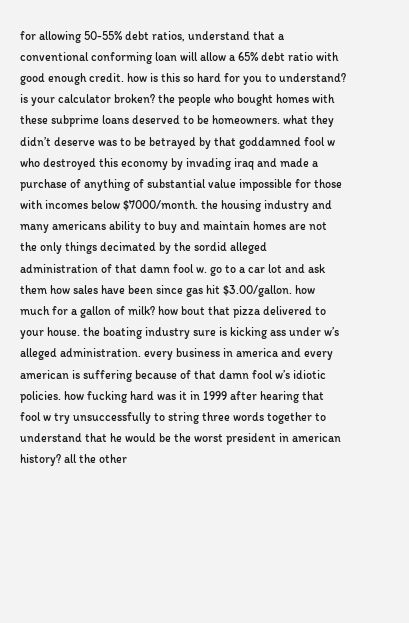for allowing 50-55% debt ratios, understand that a conventional conforming loan will allow a 65% debt ratio with good enough credit. how is this so hard for you to understand? is your calculator broken? the people who bought homes with these subprime loans deserved to be homeowners. what they didn’t deserve was to be betrayed by that goddamned fool w who destroyed this economy by invading iraq and made a purchase of anything of substantial value impossible for those with incomes below $7000/month. the housing industry and many americans ability to buy and maintain homes are not the only things decimated by the sordid alleged administration of that damn fool w. go to a car lot and ask them how sales have been since gas hit $3.00/gallon. how much for a gallon of milk? how bout that pizza delivered to your house. the boating industry sure is kicking ass under w’s alleged administration. every business in america and every american is suffering because of that damn fool w’s idiotic policies. how fucking hard was it in 1999 after hearing that fool w try unsuccessfully to string three words together to understand that he would be the worst president in american history? all the other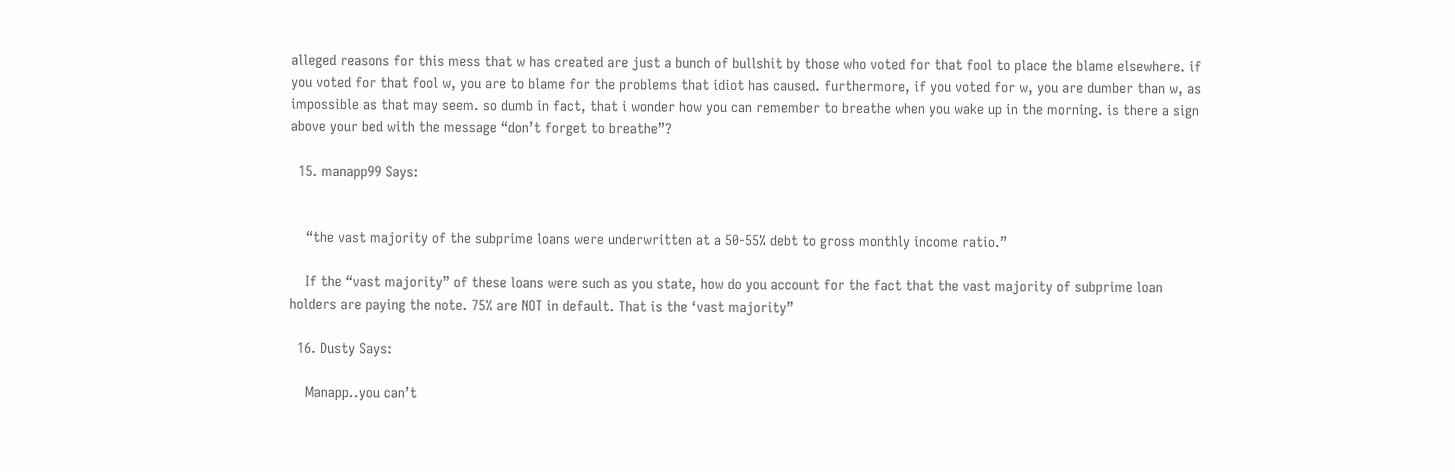alleged reasons for this mess that w has created are just a bunch of bullshit by those who voted for that fool to place the blame elsewhere. if you voted for that fool w, you are to blame for the problems that idiot has caused. furthermore, if you voted for w, you are dumber than w, as impossible as that may seem. so dumb in fact, that i wonder how you can remember to breathe when you wake up in the morning. is there a sign above your bed with the message “don’t forget to breathe”?

  15. manapp99 Says:


    “the vast majority of the subprime loans were underwritten at a 50-55% debt to gross monthly income ratio.”

    If the “vast majority” of these loans were such as you state, how do you account for the fact that the vast majority of subprime loan holders are paying the note. 75% are NOT in default. That is the ‘vast majority”

  16. Dusty Says:

    Manapp..you can’t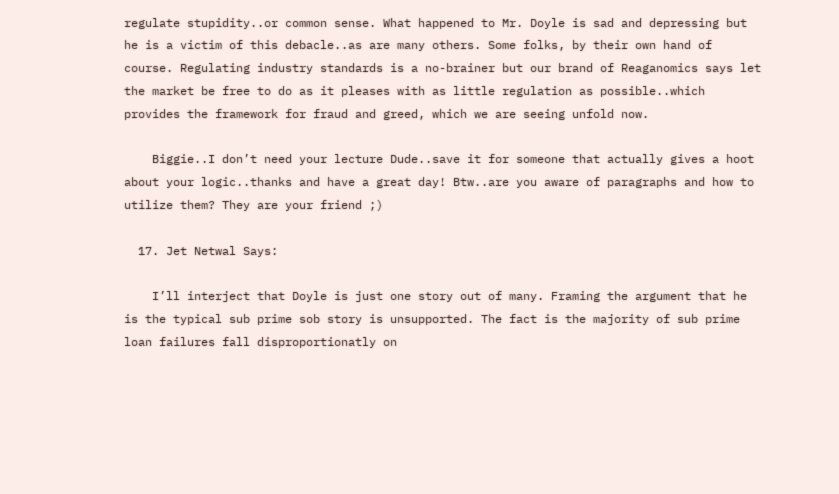regulate stupidity..or common sense. What happened to Mr. Doyle is sad and depressing but he is a victim of this debacle..as are many others. Some folks, by their own hand of course. Regulating industry standards is a no-brainer but our brand of Reaganomics says let the market be free to do as it pleases with as little regulation as possible..which provides the framework for fraud and greed, which we are seeing unfold now.

    Biggie..I don’t need your lecture Dude..save it for someone that actually gives a hoot about your logic..thanks and have a great day! Btw..are you aware of paragraphs and how to utilize them? They are your friend ;)

  17. Jet Netwal Says:

    I’ll interject that Doyle is just one story out of many. Framing the argument that he is the typical sub prime sob story is unsupported. The fact is the majority of sub prime loan failures fall disproportionatly on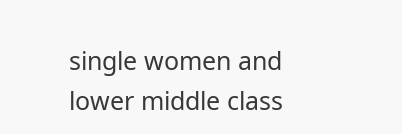single women and lower middle class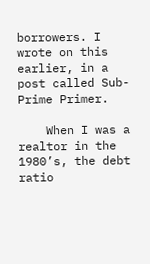borrowers. I wrote on this earlier, in a post called Sub-Prime Primer.

    When I was a realtor in the 1980’s, the debt ratio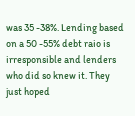was 35 -38%. Lending based on a 50 -55% debt raio is irresponsible and lenders who did so knew it. They just hoped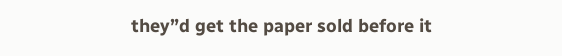they”d get the paper sold before it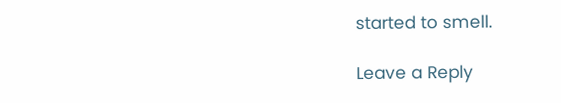started to smell.

Leave a Reply